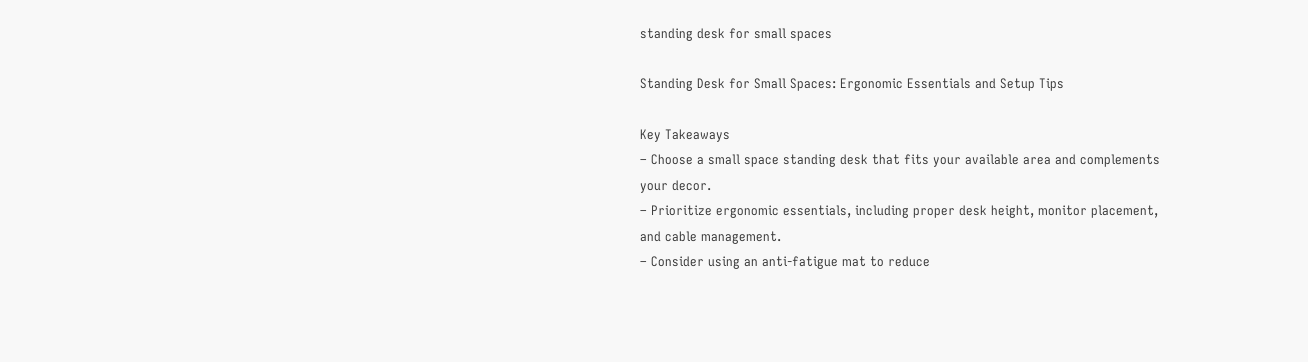standing desk for small spaces

Standing Desk for Small Spaces: Ergonomic Essentials and Setup Tips

Key Takeaways
– Choose a small space standing desk that fits your available area and complements your decor.
– Prioritize ergonomic essentials, including proper desk height, monitor placement, and cable management.
– Consider using an anti-fatigue mat to reduce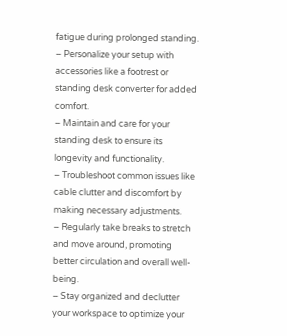fatigue during prolonged standing.
– Personalize your setup with accessories like a footrest or standing desk converter for added comfort.
– Maintain and care for your standing desk to ensure its longevity and functionality.
– Troubleshoot common issues like cable clutter and discomfort by making necessary adjustments.
– Regularly take breaks to stretch and move around, promoting better circulation and overall well-being.
– Stay organized and declutter your workspace to optimize your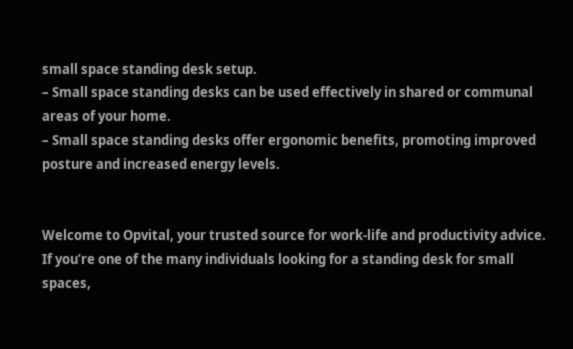small space standing desk setup.
– Small space standing desks can be used effectively in shared or communal areas of your home.
– Small space standing desks offer ergonomic benefits, promoting improved posture and increased energy levels.


Welcome to Opvital, your trusted source for work-life and productivity advice. If you’re one of the many individuals looking for a standing desk for small spaces,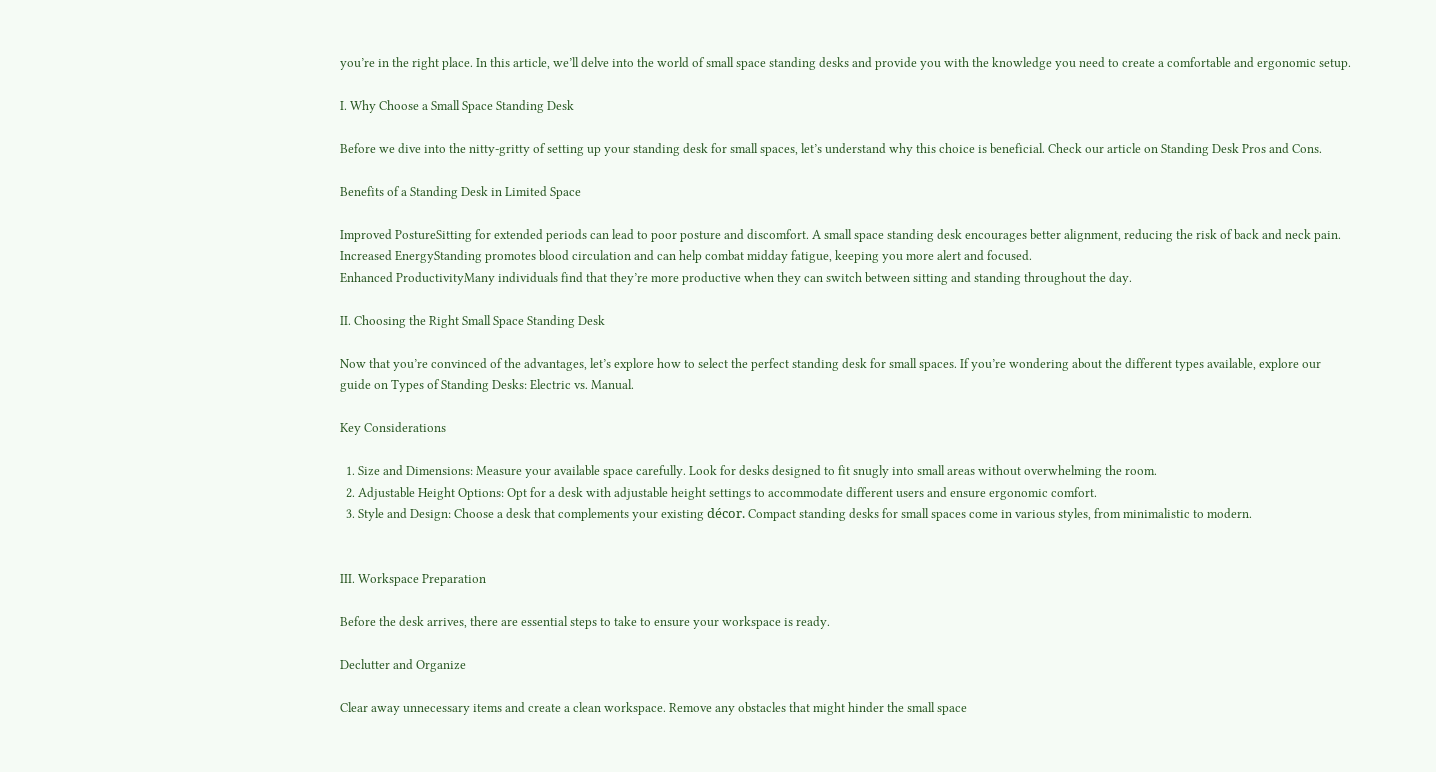you’re in the right place. In this article, we’ll delve into the world of small space standing desks and provide you with the knowledge you need to create a comfortable and ergonomic setup.

I. Why Choose a Small Space Standing Desk

Before we dive into the nitty-gritty of setting up your standing desk for small spaces, let’s understand why this choice is beneficial. Check our article on Standing Desk Pros and Cons.

Benefits of a Standing Desk in Limited Space

Improved PostureSitting for extended periods can lead to poor posture and discomfort. A small space standing desk encourages better alignment, reducing the risk of back and neck pain.
Increased EnergyStanding promotes blood circulation and can help combat midday fatigue, keeping you more alert and focused.
Enhanced ProductivityMany individuals find that they’re more productive when they can switch between sitting and standing throughout the day.

II. Choosing the Right Small Space Standing Desk

Now that you’re convinced of the advantages, let’s explore how to select the perfect standing desk for small spaces. If you’re wondering about the different types available, explore our guide on Types of Standing Desks: Electric vs. Manual.

Key Considerations

  1. Size and Dimensions: Measure your available space carefully. Look for desks designed to fit snugly into small areas without overwhelming the room.
  2. Adjustable Height Options: Opt for a desk with adjustable height settings to accommodate different users and ensure ergonomic comfort.
  3. Style and Design: Choose a desk that complements your existing décor. Compact standing desks for small spaces come in various styles, from minimalistic to modern.


III. Workspace Preparation

Before the desk arrives, there are essential steps to take to ensure your workspace is ready.

Declutter and Organize

Clear away unnecessary items and create a clean workspace. Remove any obstacles that might hinder the small space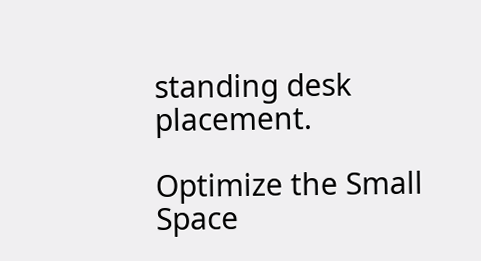standing desk placement.

Optimize the Small Space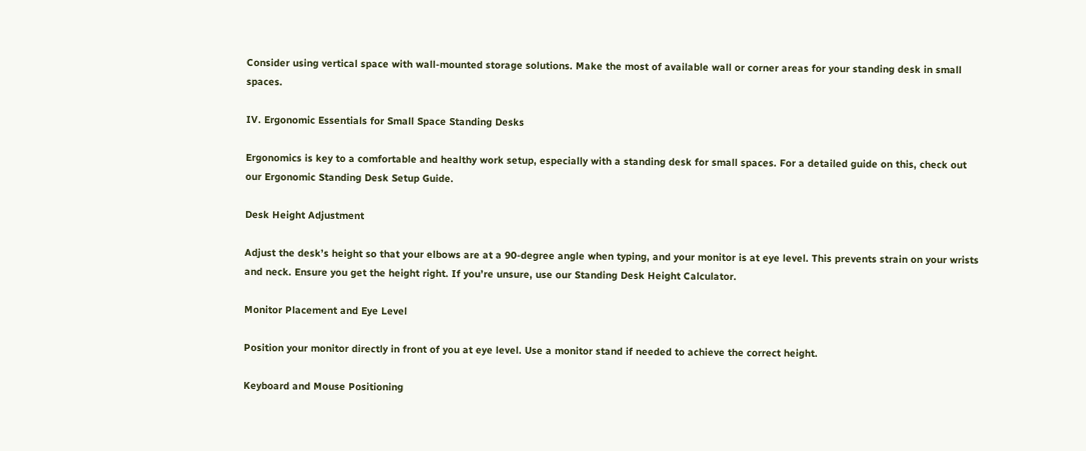Consider using vertical space with wall-mounted storage solutions. Make the most of available wall or corner areas for your standing desk in small spaces.

IV. Ergonomic Essentials for Small Space Standing Desks

Ergonomics is key to a comfortable and healthy work setup, especially with a standing desk for small spaces. For a detailed guide on this, check out our Ergonomic Standing Desk Setup Guide.

Desk Height Adjustment

Adjust the desk’s height so that your elbows are at a 90-degree angle when typing, and your monitor is at eye level. This prevents strain on your wrists and neck. Ensure you get the height right. If you’re unsure, use our Standing Desk Height Calculator.

Monitor Placement and Eye Level

Position your monitor directly in front of you at eye level. Use a monitor stand if needed to achieve the correct height.

Keyboard and Mouse Positioning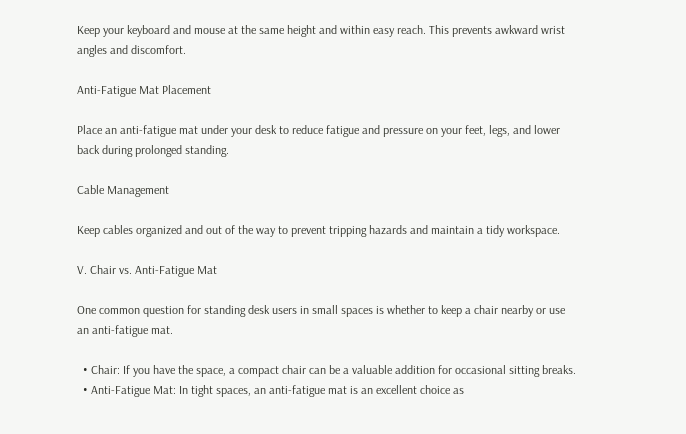Keep your keyboard and mouse at the same height and within easy reach. This prevents awkward wrist angles and discomfort.

Anti-Fatigue Mat Placement

Place an anti-fatigue mat under your desk to reduce fatigue and pressure on your feet, legs, and lower back during prolonged standing.

Cable Management

Keep cables organized and out of the way to prevent tripping hazards and maintain a tidy workspace.

V. Chair vs. Anti-Fatigue Mat

One common question for standing desk users in small spaces is whether to keep a chair nearby or use an anti-fatigue mat.

  • Chair: If you have the space, a compact chair can be a valuable addition for occasional sitting breaks.
  • Anti-Fatigue Mat: In tight spaces, an anti-fatigue mat is an excellent choice as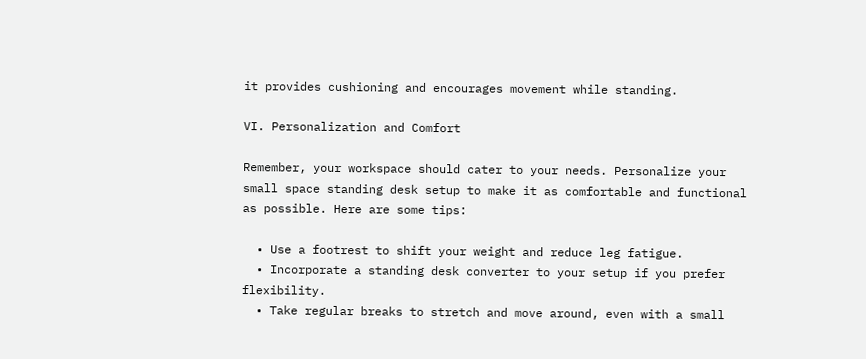it provides cushioning and encourages movement while standing.

VI. Personalization and Comfort

Remember, your workspace should cater to your needs. Personalize your small space standing desk setup to make it as comfortable and functional as possible. Here are some tips:

  • Use a footrest to shift your weight and reduce leg fatigue.
  • Incorporate a standing desk converter to your setup if you prefer flexibility.
  • Take regular breaks to stretch and move around, even with a small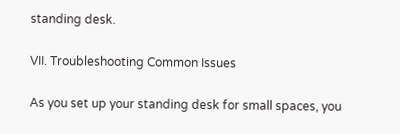standing desk.

VII. Troubleshooting Common Issues

As you set up your standing desk for small spaces, you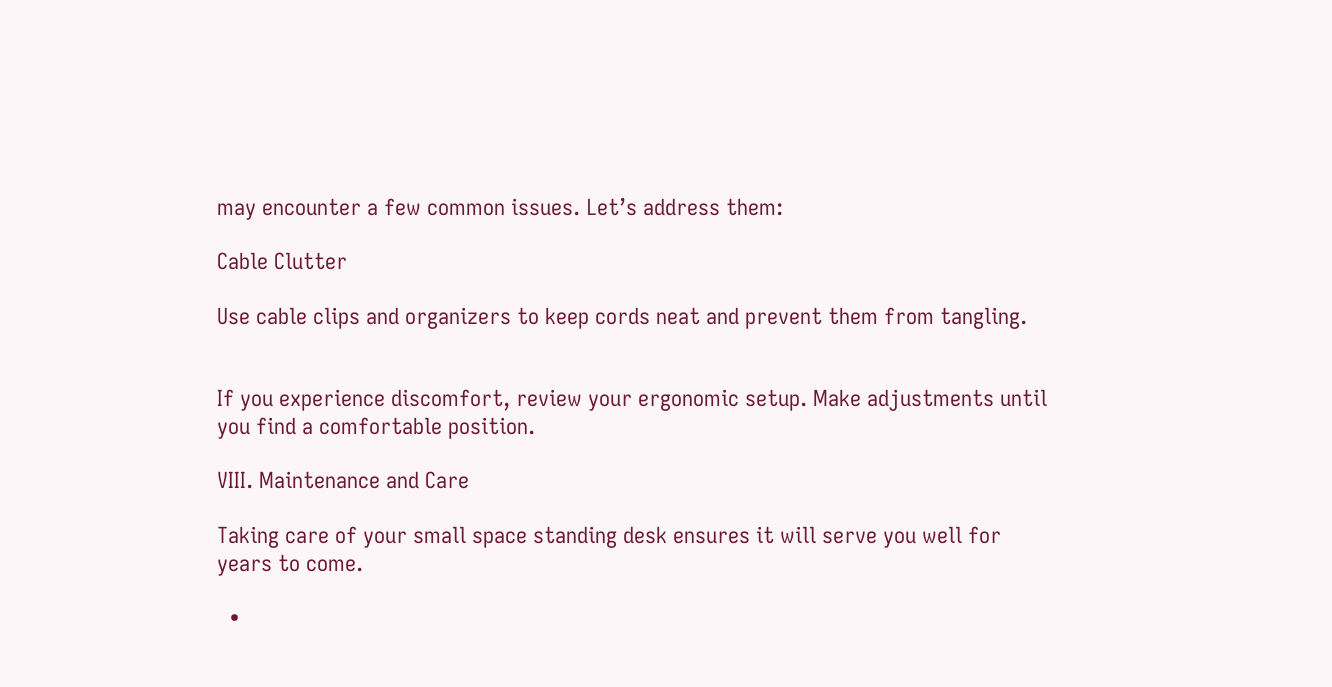may encounter a few common issues. Let’s address them:

Cable Clutter

Use cable clips and organizers to keep cords neat and prevent them from tangling.


If you experience discomfort, review your ergonomic setup. Make adjustments until you find a comfortable position.

VIII. Maintenance and Care

Taking care of your small space standing desk ensures it will serve you well for years to come.

  •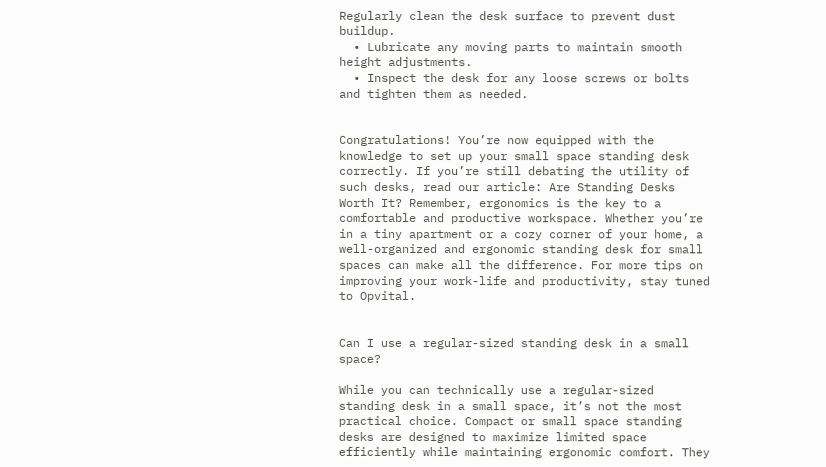Regularly clean the desk surface to prevent dust buildup.
  • Lubricate any moving parts to maintain smooth height adjustments.
  • Inspect the desk for any loose screws or bolts and tighten them as needed.


Congratulations! You’re now equipped with the knowledge to set up your small space standing desk correctly. If you’re still debating the utility of such desks, read our article: Are Standing Desks Worth It? Remember, ergonomics is the key to a comfortable and productive workspace. Whether you’re in a tiny apartment or a cozy corner of your home, a well-organized and ergonomic standing desk for small spaces can make all the difference. For more tips on improving your work-life and productivity, stay tuned to Opvital.


Can I use a regular-sized standing desk in a small space?

While you can technically use a regular-sized standing desk in a small space, it’s not the most practical choice. Compact or small space standing desks are designed to maximize limited space efficiently while maintaining ergonomic comfort. They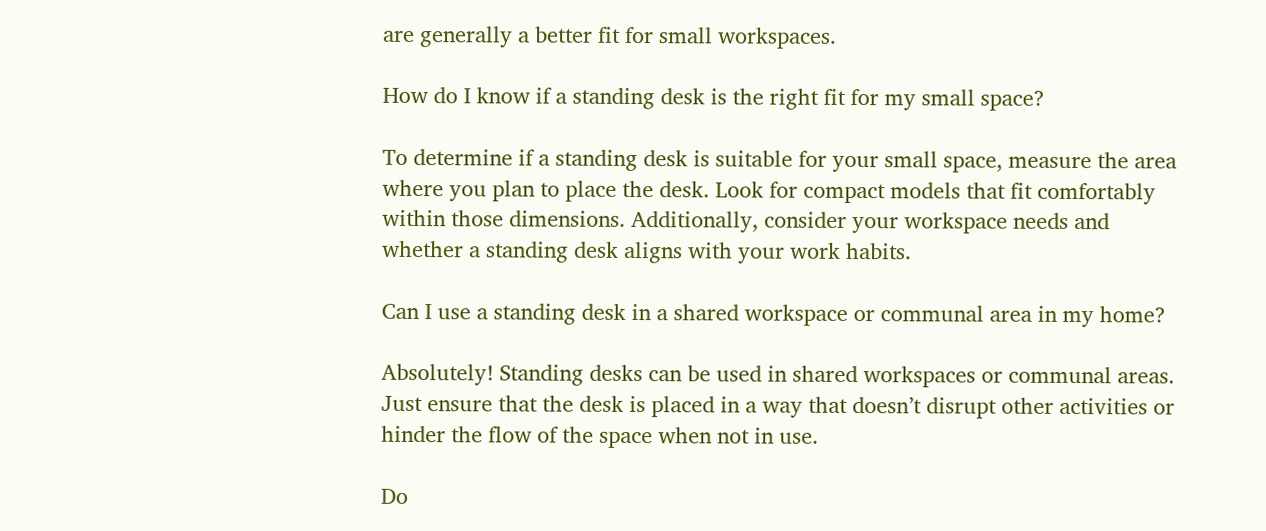are generally a better fit for small workspaces.

How do I know if a standing desk is the right fit for my small space?

To determine if a standing desk is suitable for your small space, measure the area where you plan to place the desk. Look for compact models that fit comfortably within those dimensions. Additionally, consider your workspace needs and whether a standing desk aligns with your work habits.

Can I use a standing desk in a shared workspace or communal area in my home?

Absolutely! Standing desks can be used in shared workspaces or communal areas. Just ensure that the desk is placed in a way that doesn’t disrupt other activities or hinder the flow of the space when not in use.

Do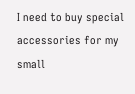I need to buy special accessories for my small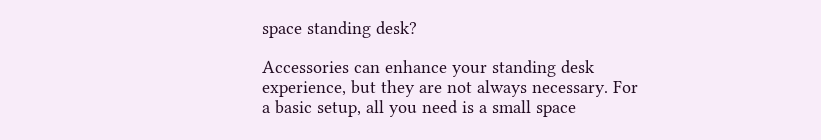space standing desk?

Accessories can enhance your standing desk experience, but they are not always necessary. For a basic setup, all you need is a small space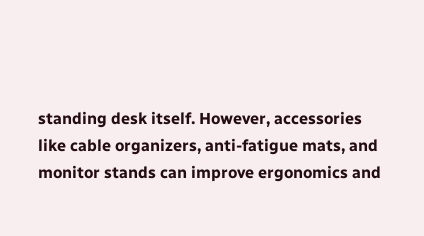standing desk itself. However, accessories like cable organizers, anti-fatigue mats, and monitor stands can improve ergonomics and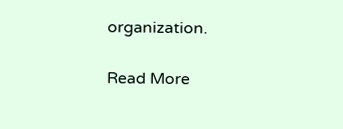organization.

Read More